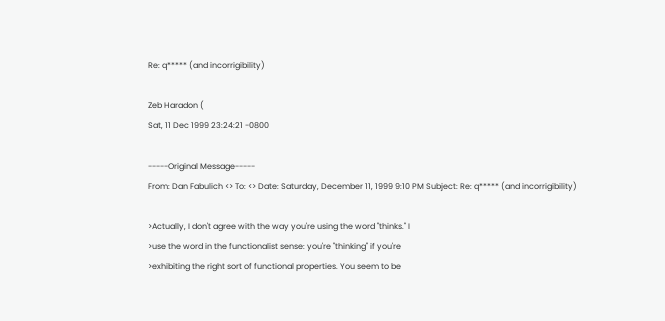Re: q***** (and incorrigibility)

Zeb Haradon (
Sat, 11 Dec 1999 23:24:21 -0800

-----Original Message-----
From: Dan Fabulich <> To: <> Date: Saturday, December 11, 1999 9:10 PM Subject: Re: q***** (and incorrigibility)

>Actually, I don't agree with the way you're using the word "thinks." I
>use the word in the functionalist sense: you're "thinking" if you're
>exhibiting the right sort of functional properties. You seem to be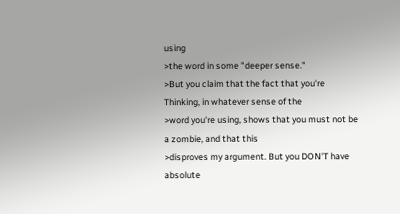using
>the word in some "deeper sense."
>But you claim that the fact that you're Thinking, in whatever sense of the
>word you're using, shows that you must not be a zombie, and that this
>disproves my argument. But you DON'T have absolute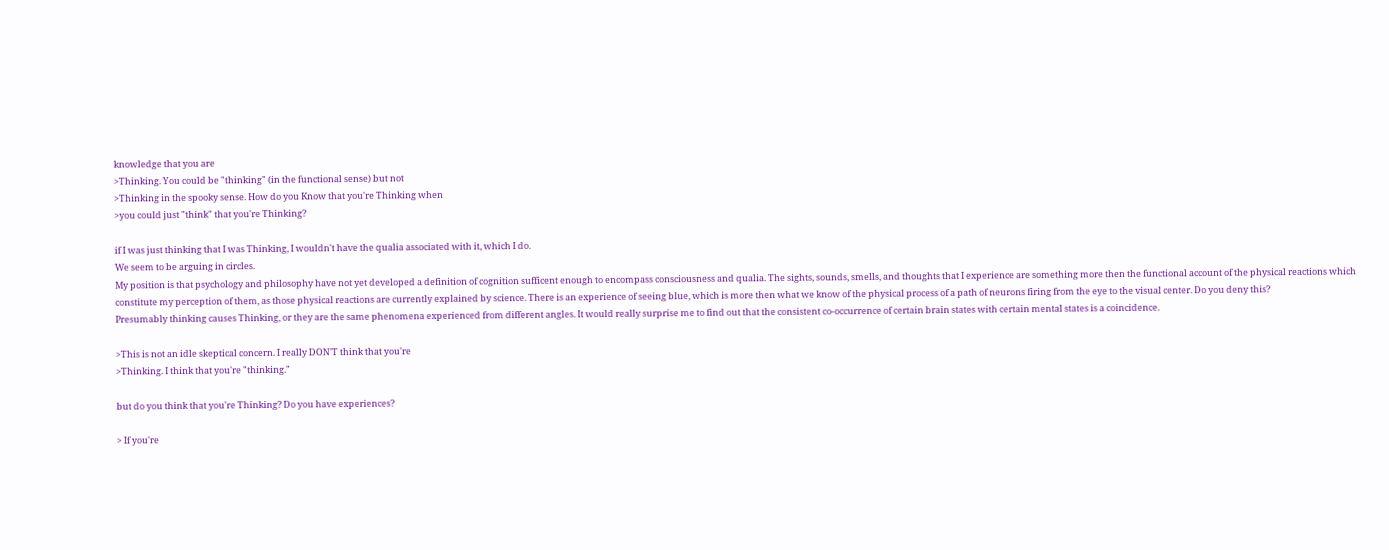knowledge that you are
>Thinking. You could be "thinking" (in the functional sense) but not
>Thinking in the spooky sense. How do you Know that you're Thinking when
>you could just "think" that you're Thinking?

if I was just thinking that I was Thinking, I wouldn't have the qualia associated with it, which I do.
We seem to be arguing in circles.
My position is that psychology and philosophy have not yet developed a definition of cognition sufficent enough to encompass consciousness and qualia. The sights, sounds, smells, and thoughts that I experience are something more then the functional account of the physical reactions which constitute my perception of them, as those physical reactions are currently explained by science. There is an experience of seeing blue, which is more then what we know of the physical process of a path of neurons firing from the eye to the visual center. Do you deny this?
Presumably thinking causes Thinking, or they are the same phenomena experienced from different angles. It would really surprise me to find out that the consistent co-occurrence of certain brain states with certain mental states is a coincidence.

>This is not an idle skeptical concern. I really DON'T think that you're
>Thinking. I think that you're "thinking."

but do you think that you're Thinking? Do you have experiences?

> If you're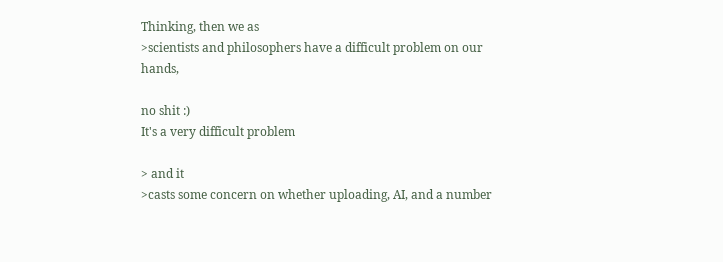Thinking, then we as
>scientists and philosophers have a difficult problem on our hands,

no shit :)
It's a very difficult problem

> and it
>casts some concern on whether uploading, AI, and a number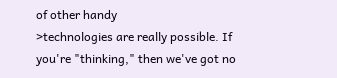of other handy
>technologies are really possible. If you're "thinking," then we've got no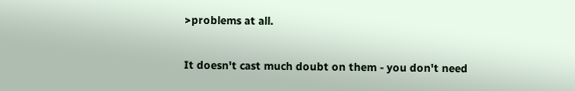>problems at all.

It doesn't cast much doubt on them - you don't need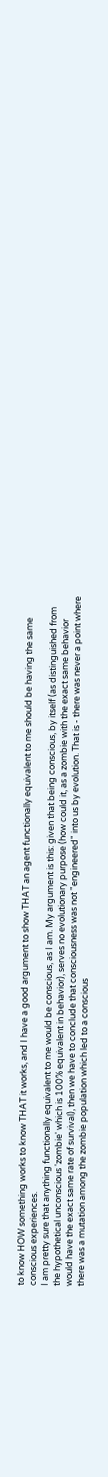to know HOW something works to know THAT it works, and I have a good argument to show THAT an agent functionally equivalent to me should be having the same conscious experiences.
I am pretty sure that anything functionally equivalent to me would be conscious, as I am. My argument is this: given that being conscious, by itself (as distinguished from the hypothetical unconscious 'zombie' which is 100% equivalent in behavior), serves no evolutionary purpose (how could it, as a zombie with the exact same behavior would have the exact same rate of survival), then we have to conclude that consciousness was not "engineered" into us by evolution. That is - there was never a point where there was a mutation among the zombie population which led to a conscious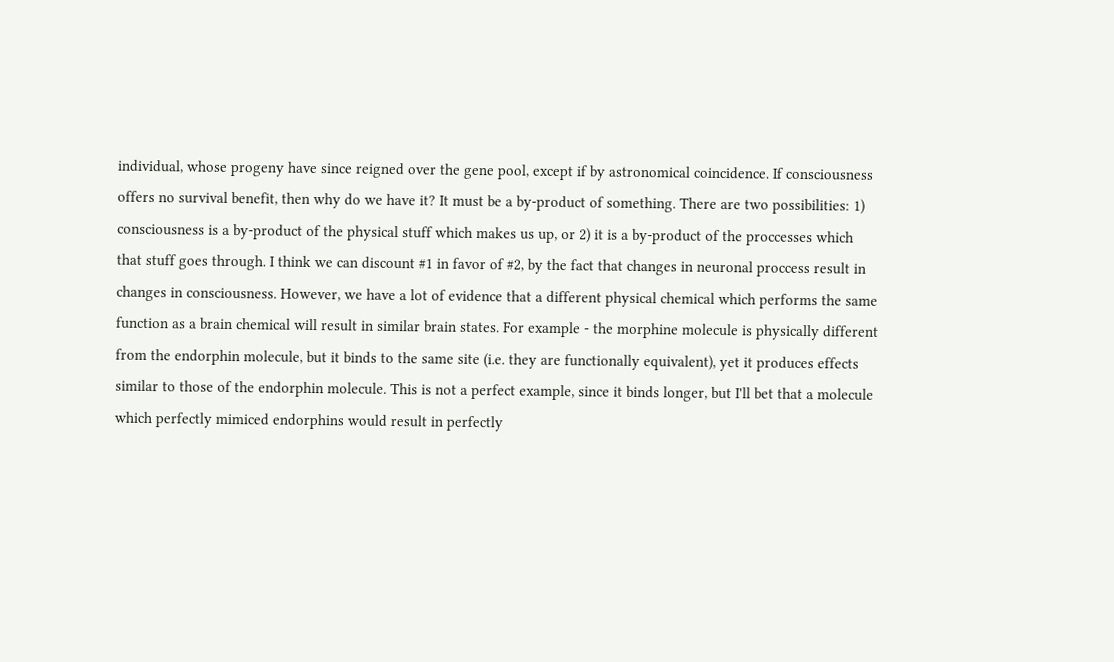individual, whose progeny have since reigned over the gene pool, except if by astronomical coincidence. If consciousness offers no survival benefit, then why do we have it? It must be a by-product of something. There are two possibilities: 1) consciousness is a by-product of the physical stuff which makes us up, or 2) it is a by-product of the proccesses which that stuff goes through. I think we can discount #1 in favor of #2, by the fact that changes in neuronal proccess result in changes in consciousness. However, we have a lot of evidence that a different physical chemical which performs the same function as a brain chemical will result in similar brain states. For example - the morphine molecule is physically different from the endorphin molecule, but it binds to the same site (i.e. they are functionally equivalent), yet it produces effects similar to those of the endorphin molecule. This is not a perfect example, since it binds longer, but I'll bet that a molecule which perfectly mimiced endorphins would result in perfectly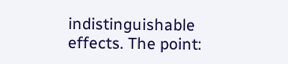indistinguishable effects. The point: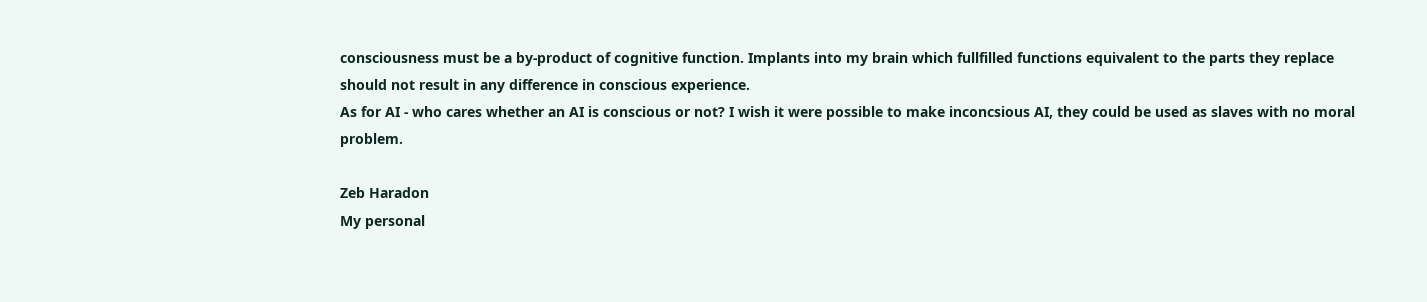consciousness must be a by-product of cognitive function. Implants into my brain which fullfilled functions equivalent to the parts they replace should not result in any difference in conscious experience.
As for AI - who cares whether an AI is conscious or not? I wish it were possible to make inconcsious AI, they could be used as slaves with no moral problem.

Zeb Haradon
My personal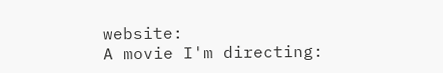website:
A movie I'm directing: